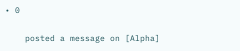• 0

    posted a message on [Alpha]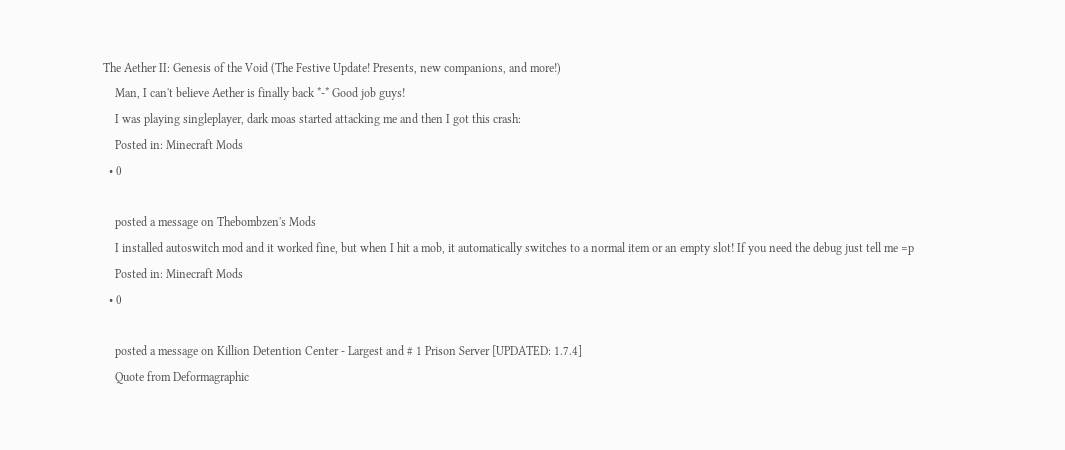The Aether II: Genesis of the Void (The Festive Update! Presents, new companions, and more!)
    Man, I can't believe Aether is finally back *-* Good job guys!
    I was playing singleplayer, dark moas started attacking me and then I got this crash:
    Posted in: Minecraft Mods
  • 0

    posted a message on Thebombzen's Mods
    I installed autoswitch mod and it worked fine, but when I hit a mob, it automatically switches to a normal item or an empty slot! If you need the debug just tell me =p
    Posted in: Minecraft Mods
  • 0

    posted a message on Killion Detention Center - Largest and # 1 Prison Server [UPDATED: 1.7.4]
    Quote from Deformagraphic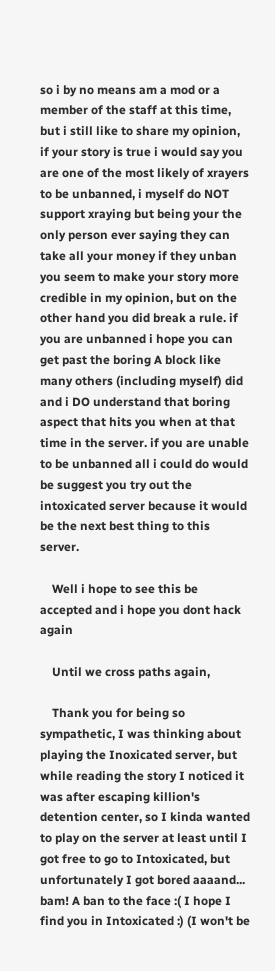so i by no means am a mod or a member of the staff at this time, but i still like to share my opinion, if your story is true i would say you are one of the most likely of xrayers to be unbanned, i myself do NOT support xraying but being your the only person ever saying they can take all your money if they unban you seem to make your story more credible in my opinion, but on the other hand you did break a rule. if you are unbanned i hope you can get past the boring A block like many others (including myself) did and i DO understand that boring aspect that hits you when at that time in the server. if you are unable to be unbanned all i could do would be suggest you try out the intoxicated server because it would be the next best thing to this server.

    Well i hope to see this be accepted and i hope you dont hack again

    Until we cross paths again,

    Thank you for being so sympathetic, I was thinking about playing the Inoxicated server, but while reading the story I noticed it was after escaping killion's detention center, so I kinda wanted to play on the server at least until I got free to go to Intoxicated, but unfortunately I got bored aaaand... bam! A ban to the face :( I hope I find you in Intoxicated :) (I won't be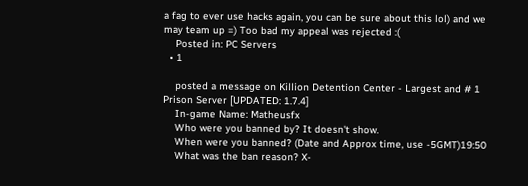a fag to ever use hacks again, you can be sure about this lol) and we may team up =) Too bad my appeal was rejected :(
    Posted in: PC Servers
  • 1

    posted a message on Killion Detention Center - Largest and # 1 Prison Server [UPDATED: 1.7.4]
    In-game Name: Matheusfx
    Who were you banned by? It doesn't show.
    When were you banned? (Date and Approx time, use -5GMT)19:50
    What was the ban reason? X-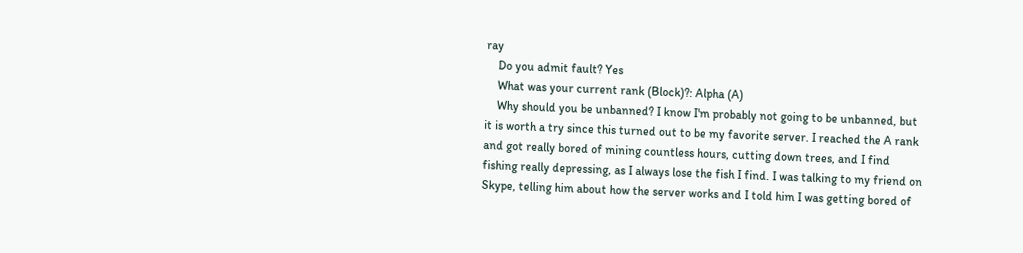ray
    Do you admit fault? Yes
    What was your current rank (Block)?: Alpha (A)
    Why should you be unbanned? I know I'm probably not going to be unbanned, but it is worth a try since this turned out to be my favorite server. I reached the A rank and got really bored of mining countless hours, cutting down trees, and I find fishing really depressing, as I always lose the fish I find. I was talking to my friend on Skype, telling him about how the server works and I told him I was getting bored of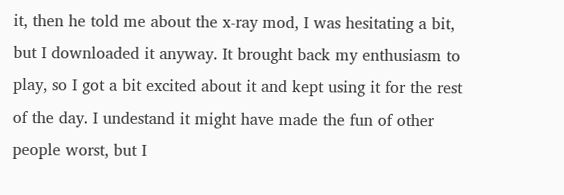it, then he told me about the x-ray mod, I was hesitating a bit, but I downloaded it anyway. It brought back my enthusiasm to play, so I got a bit excited about it and kept using it for the rest of the day. I undestand it might have made the fun of other people worst, but I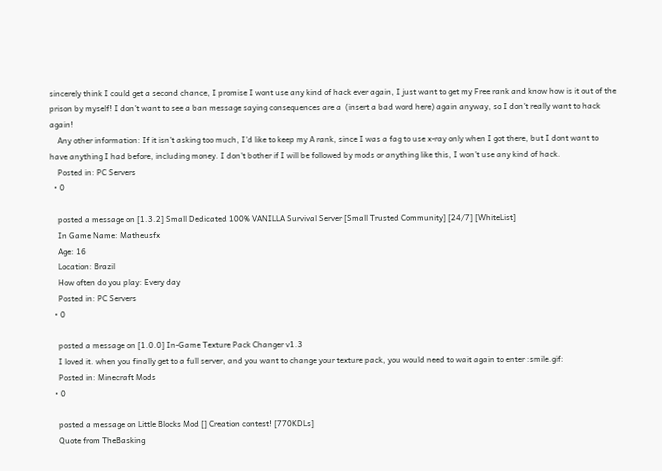sincerely think I could get a second chance, I promise I wont use any kind of hack ever again, I just want to get my Free rank and know how is it out of the prison by myself! I don't want to see a ban message saying consequences are a  (insert a bad word here) again anyway, so I don't really want to hack again!
    Any other information: If it isn't asking too much, I'd like to keep my A rank, since I was a fag to use x-ray only when I got there, but I dont want to have anything I had before, including money. I don't bother if I will be followed by mods or anything like this, I won't use any kind of hack.
    Posted in: PC Servers
  • 0

    posted a message on [1.3.2] Small Dedicated 100% VANILLA Survival Server [Small Trusted Community] [24/7] [WhiteList]
    In Game Name: Matheusfx
    Age: 16
    Location: Brazil
    How often do you play: Every day
    Posted in: PC Servers
  • 0

    posted a message on [1.0.0] In-Game Texture Pack Changer v1.3
    I loved it. when you finally get to a full server, and you want to change your texture pack, you would need to wait again to enter :smile.gif:
    Posted in: Minecraft Mods
  • 0

    posted a message on Little Blocks Mod [] Creation contest! [770KDLs]
    Quote from TheBasking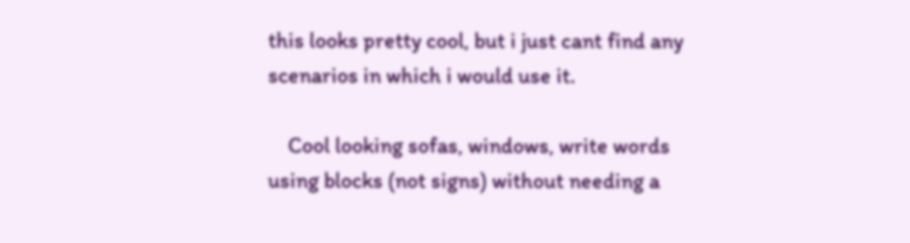this looks pretty cool, but i just cant find any scenarios in which i would use it.

    Cool looking sofas, windows, write words using blocks (not signs) without needing a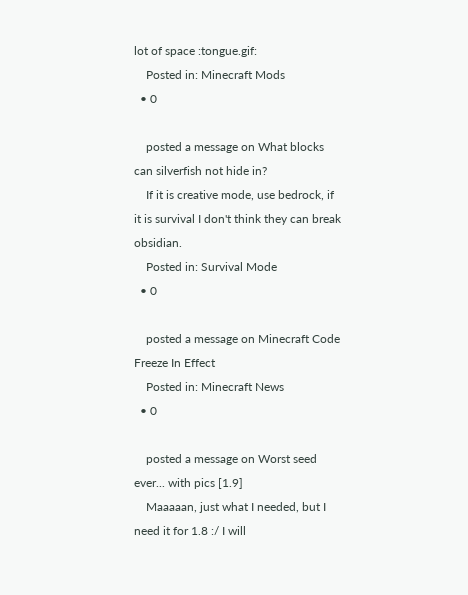lot of space :tongue.gif:
    Posted in: Minecraft Mods
  • 0

    posted a message on What blocks can silverfish not hide in?
    If it is creative mode, use bedrock, if it is survival I don't think they can break obsidian.
    Posted in: Survival Mode
  • 0

    posted a message on Minecraft Code Freeze In Effect
    Posted in: Minecraft News
  • 0

    posted a message on Worst seed ever... with pics [1.9]
    Maaaaan, just what I needed, but I need it for 1.8 :/ I will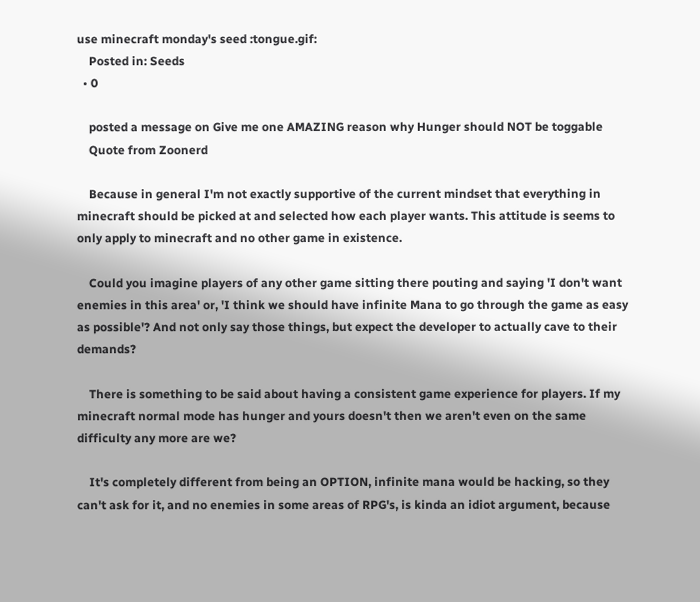use minecraft monday's seed :tongue.gif:
    Posted in: Seeds
  • 0

    posted a message on Give me one AMAZING reason why Hunger should NOT be toggable
    Quote from Zoonerd

    Because in general I'm not exactly supportive of the current mindset that everything in minecraft should be picked at and selected how each player wants. This attitude is seems to only apply to minecraft and no other game in existence.

    Could you imagine players of any other game sitting there pouting and saying 'I don't want enemies in this area' or, 'I think we should have infinite Mana to go through the game as easy as possible'? And not only say those things, but expect the developer to actually cave to their demands?

    There is something to be said about having a consistent game experience for players. If my minecraft normal mode has hunger and yours doesn't then we aren't even on the same difficulty any more are we?

    It's completely different from being an OPTION, infinite mana would be hacking, so they can't ask for it, and no enemies in some areas of RPG's, is kinda an idiot argument, because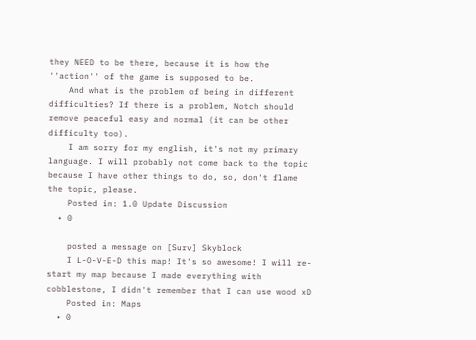they NEED to be there, because it is how the ''action'' of the game is supposed to be.
    And what is the problem of being in different difficulties? If there is a problem, Notch should remove peaceful easy and normal (it can be other difficulty too).
    I am sorry for my english, it's not my primary language. I will probably not come back to the topic because I have other things to do, so, don't flame the topic, please.
    Posted in: 1.0 Update Discussion
  • 0

    posted a message on [Surv] Skyblock
    I L-O-V-E-D this map! It's so awesome! I will re-start my map because I made everything with cobblestone, I didn't remember that I can use wood xD
    Posted in: Maps
  • 0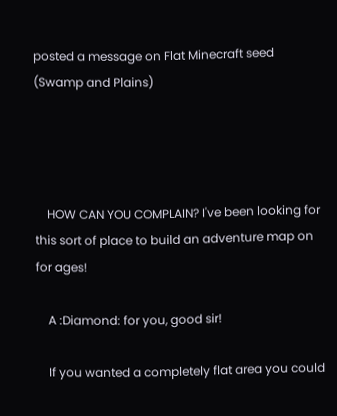posted a message on Flat Minecraft seed (Swamp and Plains)




    HOW CAN YOU COMPLAIN? I've been looking for this sort of place to build an adventure map on for ages!

    A :Diamond: for you, good sir!

    If you wanted a completely flat area you could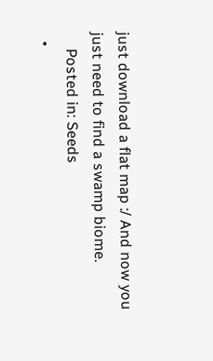just download a flat map :/ And now you just need to find a swamp biome.
    Posted in: Seeds
  •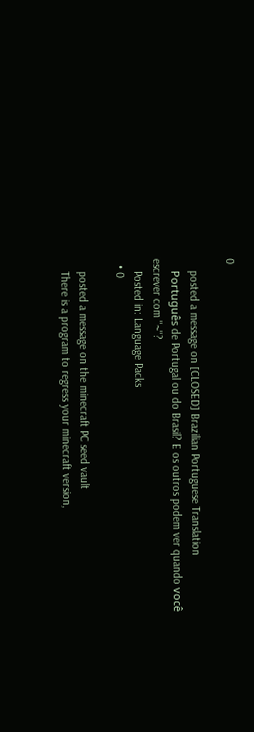0

    posted a message on [CLOSED] Brazilian Portuguese Translation
    Português de Portugal ou do Brasil? E os outros podem ver quando você escrever com ''~''?
    Posted in: Language Packs
  • 0

    posted a message on the minecraft PC seed vault
    There is a program to regress your minecraft version,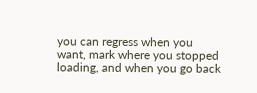you can regress when you want, mark where you stopped loading, and when you go back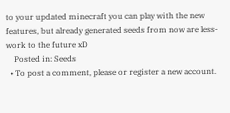to your updated minecraft you can play with the new features, but already generated seeds from now are less-work to the future xD
    Posted in: Seeds
  • To post a comment, please or register a new account.